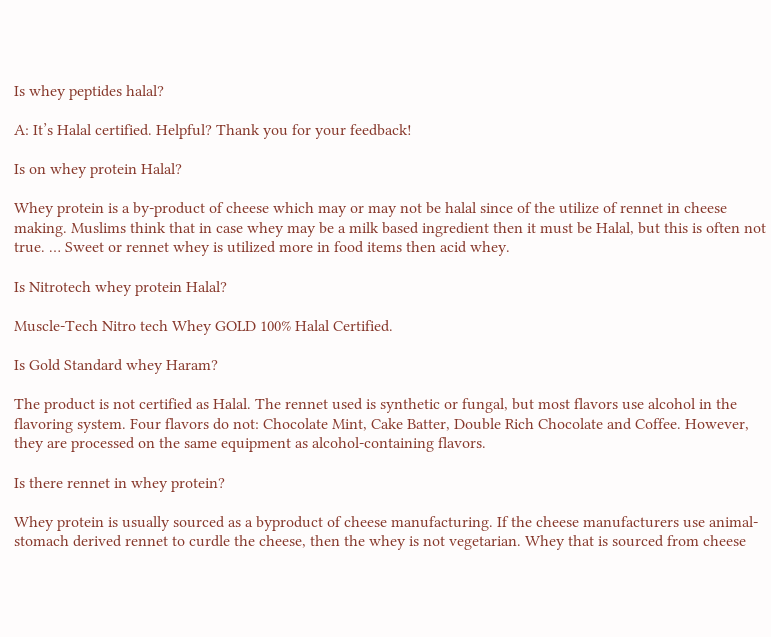Is whey peptides halal?

A: It’s Halal certified. Helpful? Thank you for your feedback!

Is on whey protein Halal?

Whey protein is a by-product of cheese which may or may not be halal since of the utilize of rennet in cheese making. Muslims think that in case whey may be a milk based ingredient then it must be Halal, but this is often not true. … Sweet or rennet whey is utilized more in food items then acid whey.

Is Nitrotech whey protein Halal?

Muscle-Tech Nitro tech Whey GOLD 100% Halal Certified.

Is Gold Standard whey Haram?

The product is not certified as Halal. The rennet used is synthetic or fungal, but most flavors use alcohol in the flavoring system. Four flavors do not: Chocolate Mint, Cake Batter, Double Rich Chocolate and Coffee. However, they are processed on the same equipment as alcohol-containing flavors.

Is there rennet in whey protein?

Whey protein is usually sourced as a byproduct of cheese manufacturing. If the cheese manufacturers use animal-stomach derived rennet to curdle the cheese, then the whey is not vegetarian. Whey that is sourced from cheese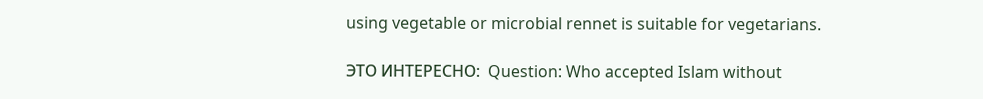using vegetable or microbial rennet is suitable for vegetarians.

ЭТО ИНТЕРЕСНО:  Question: Who accepted Islam without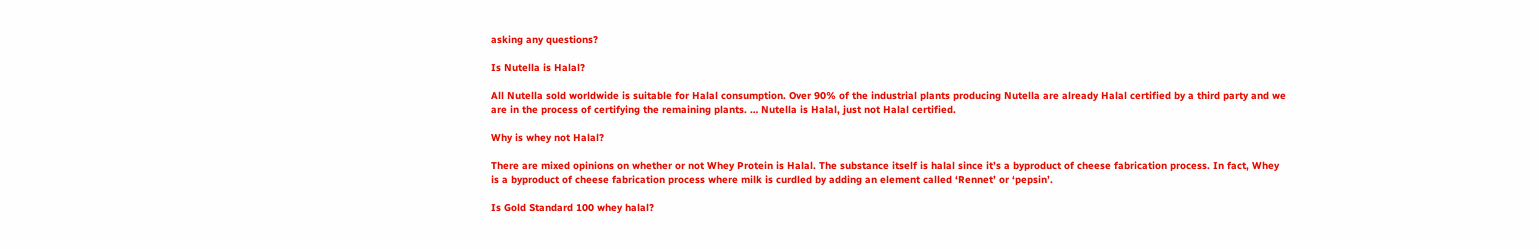asking any questions?

Is Nutella is Halal?

All Nutella sold worldwide is suitable for Halal consumption. Over 90% of the industrial plants producing Nutella are already Halal certified by a third party and we are in the process of certifying the remaining plants. … Nutella is Halal, just not Halal certified.

Why is whey not Halal?

There are mixed opinions on whether or not Whey Protein is Halal. The substance itself is halal since it’s a byproduct of cheese fabrication process. In fact, Whey is a byproduct of cheese fabrication process where milk is curdled by adding an element called ‘Rennet’ or ‘pepsin’.

Is Gold Standard 100 whey halal?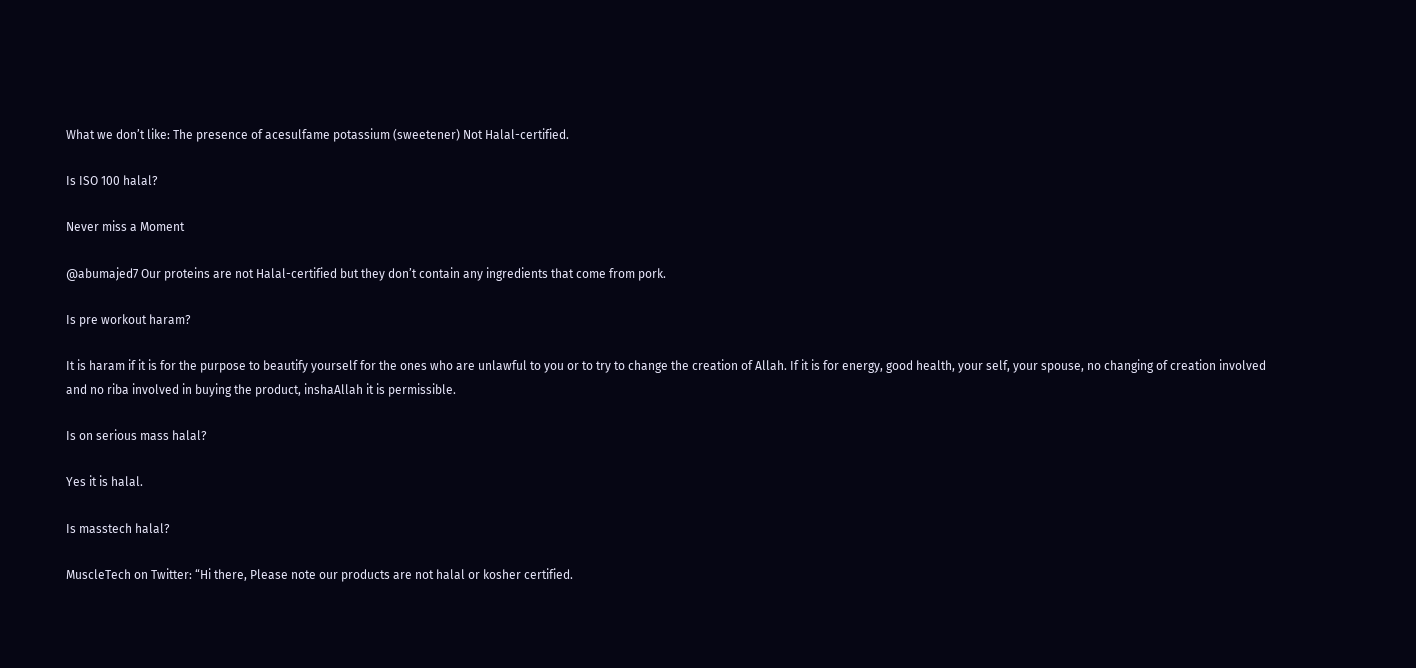What we don’t like: The presence of acesulfame potassium (sweetener) Not Halal-certified.

Is ISO 100 halal?

Never miss a Moment

@abumajed7 Our proteins are not Halal-certified but they don’t contain any ingredients that come from pork.

Is pre workout haram?

It is haram if it is for the purpose to beautify yourself for the ones who are unlawful to you or to try to change the creation of Allah. If it is for energy, good health, your self, your spouse, no changing of creation involved and no riba involved in buying the product, inshaAllah it is permissible.

Is on serious mass halal?

Yes it is halal.

Is masstech halal?

MuscleTech on Twitter: “Hi there, Please note our products are not halal or kosher certified.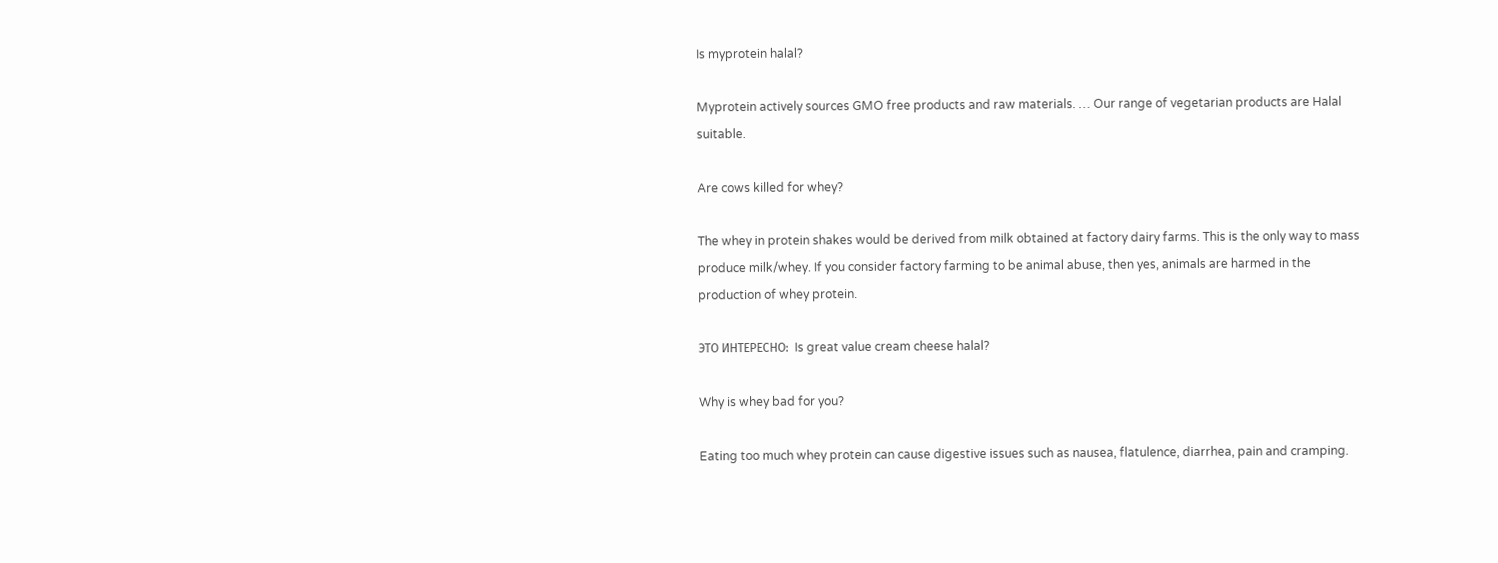Is myprotein halal?

Myprotein actively sources GMO free products and raw materials. … Our range of vegetarian products are Halal suitable.

Are cows killed for whey?

The whey in protein shakes would be derived from milk obtained at factory dairy farms. This is the only way to mass produce milk/whey. If you consider factory farming to be animal abuse, then yes, animals are harmed in the production of whey protein.

ЭТО ИНТЕРЕСНО:  Is great value cream cheese halal?

Why is whey bad for you?

Eating too much whey protein can cause digestive issues such as nausea, flatulence, diarrhea, pain and cramping.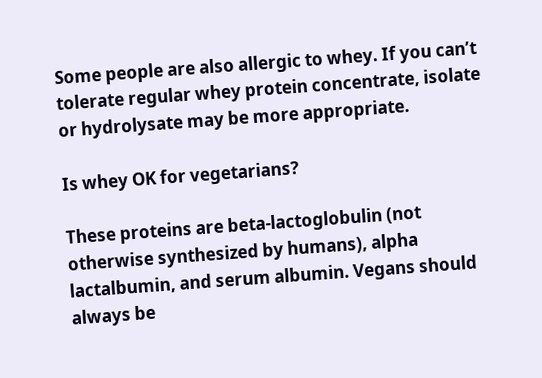Some people are also allergic to whey. If you can’t tolerate regular whey protein concentrate, isolate or hydrolysate may be more appropriate.

Is whey OK for vegetarians?

These proteins are beta-lactoglobulin (not otherwise synthesized by humans), alpha lactalbumin, and serum albumin. Vegans should always be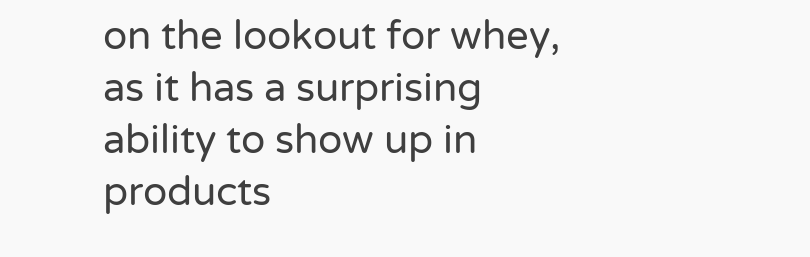on the lookout for whey, as it has a surprising ability to show up in products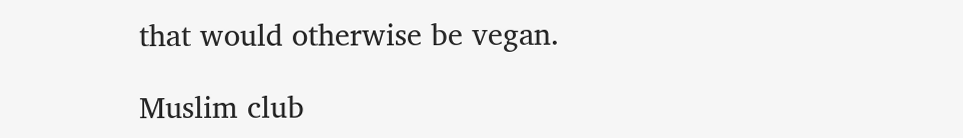that would otherwise be vegan.

Muslim club